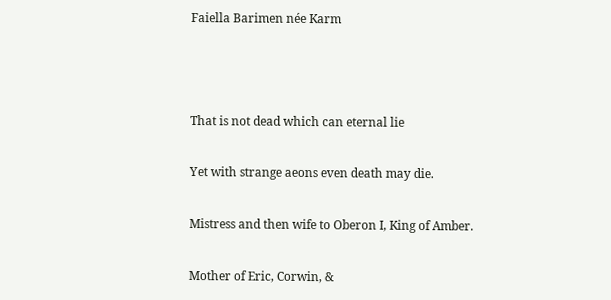Faiella Barimen née Karm



That is not dead which can eternal lie

Yet with strange aeons even death may die.

Mistress and then wife to Oberon I, King of Amber.

Mother of Eric, Corwin, &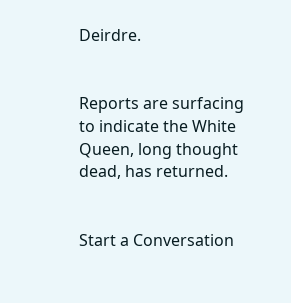Deirdre.


Reports are surfacing to indicate the White Queen, long thought dead, has returned.


Start a Conversation